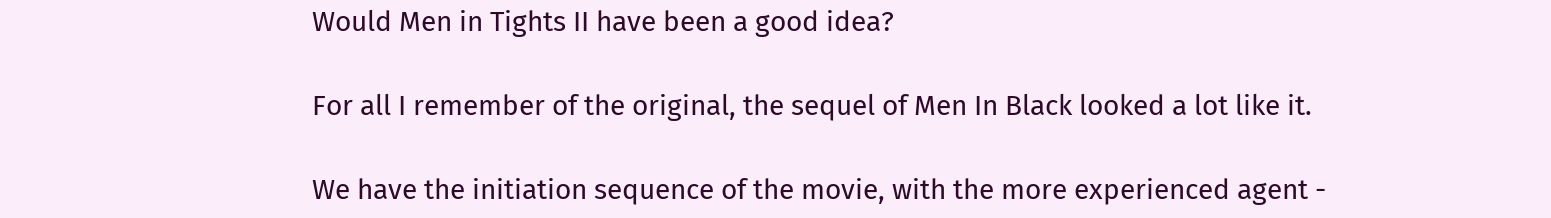Would Men in Tights II have been a good idea?

For all I remember of the original, the sequel of Men In Black looked a lot like it.

We have the initiation sequence of the movie, with the more experienced agent -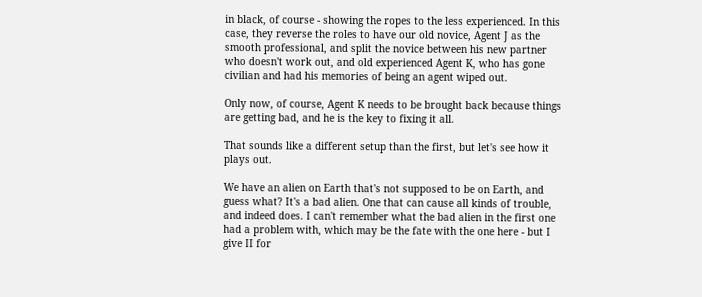in black, of course - showing the ropes to the less experienced. In this case, they reverse the roles to have our old novice, Agent J as the smooth professional, and split the novice between his new partner who doesn't work out, and old experienced Agent K, who has gone civilian and had his memories of being an agent wiped out.

Only now, of course, Agent K needs to be brought back because things are getting bad, and he is the key to fixing it all.

That sounds like a different setup than the first, but let's see how it plays out.

We have an alien on Earth that's not supposed to be on Earth, and guess what? It's a bad alien. One that can cause all kinds of trouble, and indeed does. I can't remember what the bad alien in the first one had a problem with, which may be the fate with the one here - but I give II for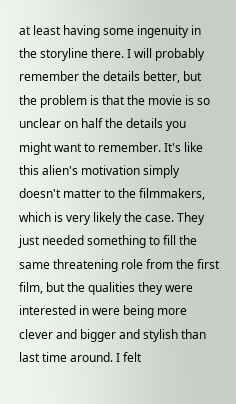at least having some ingenuity in the storyline there. I will probably remember the details better, but the problem is that the movie is so unclear on half the details you might want to remember. It's like this alien's motivation simply doesn't matter to the filmmakers, which is very likely the case. They just needed something to fill the same threatening role from the first film, but the qualities they were interested in were being more clever and bigger and stylish than last time around. I felt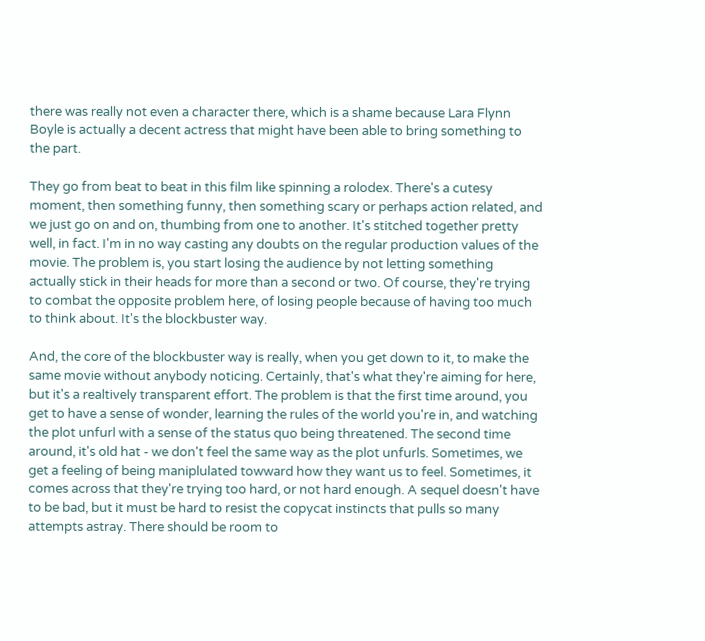there was really not even a character there, which is a shame because Lara Flynn Boyle is actually a decent actress that might have been able to bring something to the part.

They go from beat to beat in this film like spinning a rolodex. There's a cutesy moment, then something funny, then something scary or perhaps action related, and we just go on and on, thumbing from one to another. It's stitched together pretty well, in fact. I'm in no way casting any doubts on the regular production values of the movie. The problem is, you start losing the audience by not letting something actually stick in their heads for more than a second or two. Of course, they're trying to combat the opposite problem here, of losing people because of having too much to think about. It's the blockbuster way.

And, the core of the blockbuster way is really, when you get down to it, to make the same movie without anybody noticing. Certainly, that's what they're aiming for here, but it's a realtively transparent effort. The problem is that the first time around, you get to have a sense of wonder, learning the rules of the world you're in, and watching the plot unfurl with a sense of the status quo being threatened. The second time around, it's old hat - we don't feel the same way as the plot unfurls. Sometimes, we get a feeling of being maniplulated towward how they want us to feel. Sometimes, it comes across that they're trying too hard, or not hard enough. A sequel doesn't have to be bad, but it must be hard to resist the copycat instincts that pulls so many attempts astray. There should be room to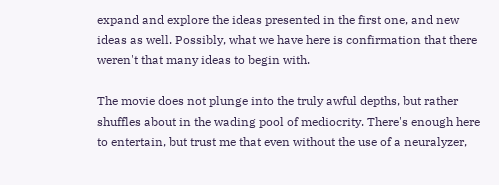expand and explore the ideas presented in the first one, and new ideas as well. Possibly, what we have here is confirmation that there weren't that many ideas to begin with.

The movie does not plunge into the truly awful depths, but rather shuffles about in the wading pool of mediocrity. There's enough here to entertain, but trust me that even without the use of a neuralyzer,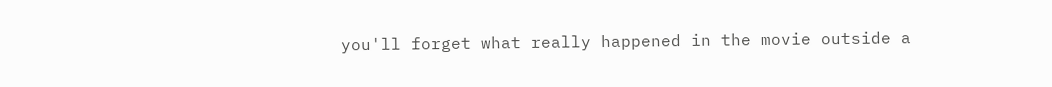you'll forget what really happened in the movie outside a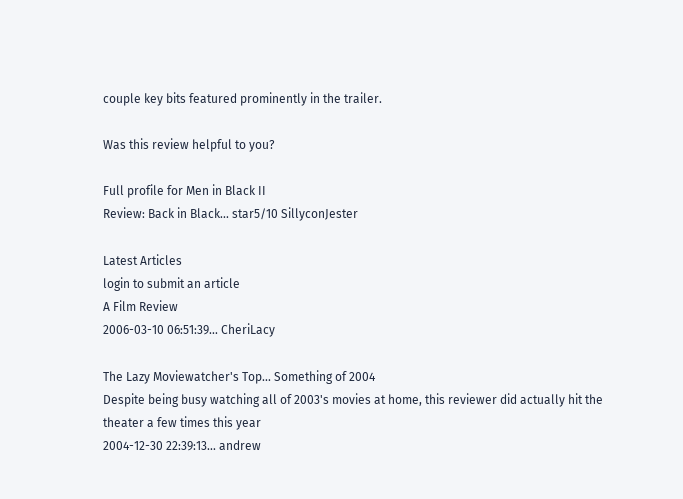couple key bits featured prominently in the trailer.

Was this review helpful to you?

Full profile for Men in Black II
Review: Back in Black... star5/10 SillyconJester

Latest Articles
login to submit an article
A Film Review
2006-03-10 06:51:39... CheriLacy

The Lazy Moviewatcher's Top... Something of 2004
Despite being busy watching all of 2003's movies at home, this reviewer did actually hit the theater a few times this year
2004-12-30 22:39:13... andrew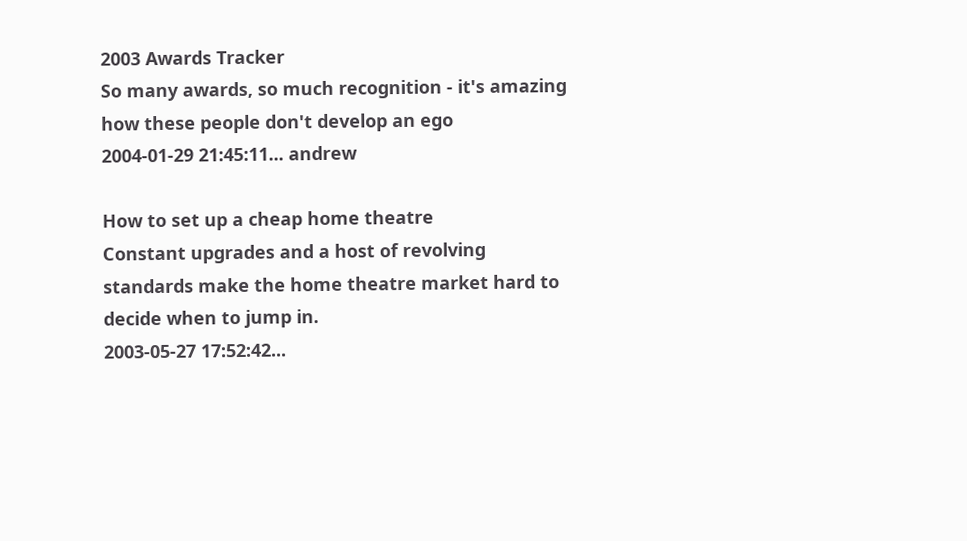2003 Awards Tracker
So many awards, so much recognition - it's amazing how these people don't develop an ego
2004-01-29 21:45:11... andrew

How to set up a cheap home theatre
Constant upgrades and a host of revolving standards make the home theatre market hard to decide when to jump in.
2003-05-27 17:52:42...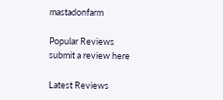mastadonfarm

Popular Reviews
submit a review here

Latest Reviews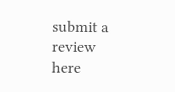submit a review here